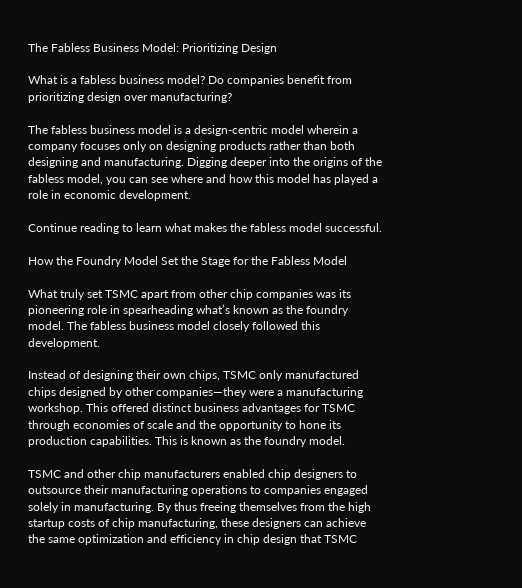The Fabless Business Model: Prioritizing Design

What is a fabless business model? Do companies benefit from prioritizing design over manufacturing?

The fabless business model is a design-centric model wherein a company focuses only on designing products rather than both designing and manufacturing. Digging deeper into the origins of the fabless model, you can see where and how this model has played a role in economic development.

Continue reading to learn what makes the fabless model successful.

How the Foundry Model Set the Stage for the Fabless Model

What truly set TSMC apart from other chip companies was its pioneering role in spearheading what’s known as the foundry model. The fabless business model closely followed this development.

Instead of designing their own chips, TSMC only manufactured chips designed by other companies—they were a manufacturing workshop. This offered distinct business advantages for TSMC through economies of scale and the opportunity to hone its production capabilities. This is known as the foundry model.

TSMC and other chip manufacturers enabled chip designers to outsource their manufacturing operations to companies engaged solely in manufacturing. By thus freeing themselves from the high startup costs of chip manufacturing, these designers can achieve the same optimization and efficiency in chip design that TSMC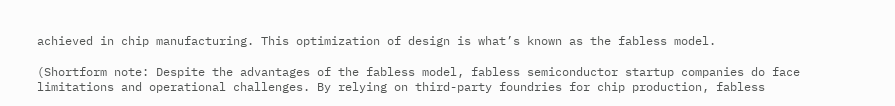achieved in chip manufacturing. This optimization of design is what’s known as the fabless model.

(Shortform note: Despite the advantages of the fabless model, fabless semiconductor startup companies do face limitations and operational challenges. By relying on third-party foundries for chip production, fabless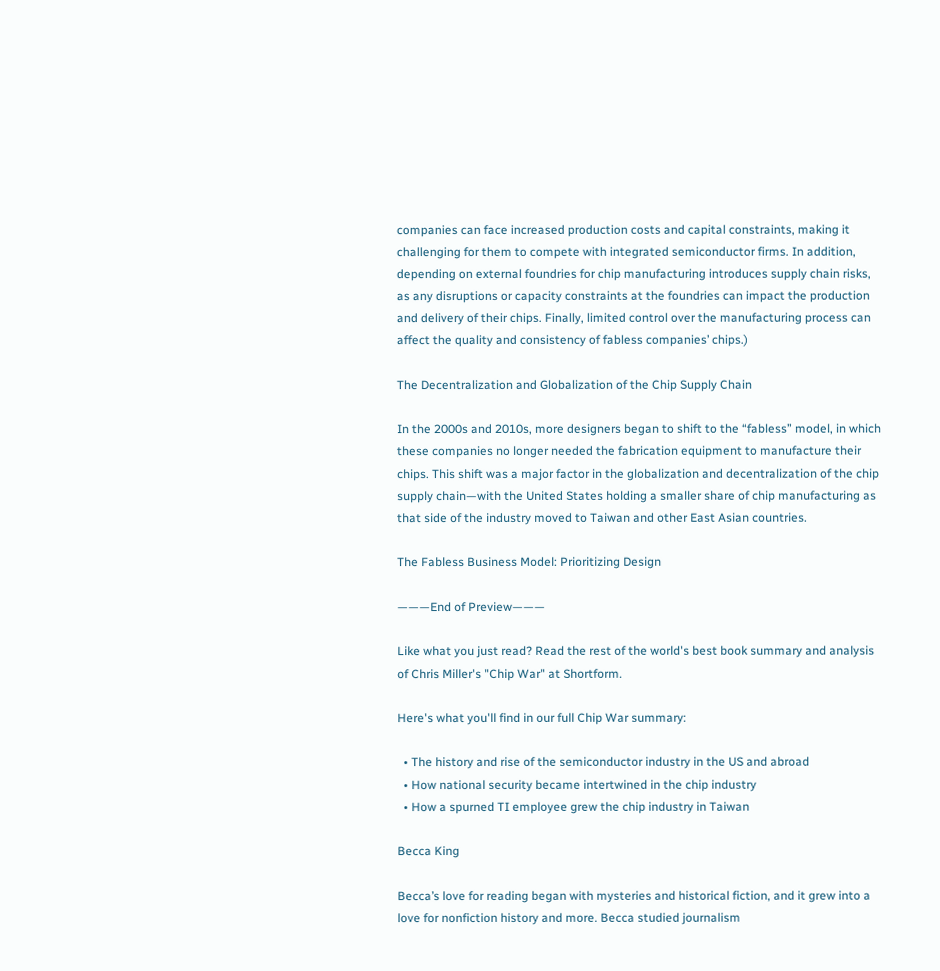companies can face increased production costs and capital constraints, making it challenging for them to compete with integrated semiconductor firms. In addition, depending on external foundries for chip manufacturing introduces supply chain risks, as any disruptions or capacity constraints at the foundries can impact the production and delivery of their chips. Finally, limited control over the manufacturing process can affect the quality and consistency of fabless companies’ chips.)

The Decentralization and Globalization of the Chip Supply Chain

In the 2000s and 2010s, more designers began to shift to the “fabless” model, in which these companies no longer needed the fabrication equipment to manufacture their chips. This shift was a major factor in the globalization and decentralization of the chip supply chain—with the United States holding a smaller share of chip manufacturing as that side of the industry moved to Taiwan and other East Asian countries.

The Fabless Business Model: Prioritizing Design

———End of Preview———

Like what you just read? Read the rest of the world's best book summary and analysis of Chris Miller's "Chip War" at Shortform.

Here's what you'll find in our full Chip War summary:

  • The history and rise of the semiconductor industry in the US and abroad
  • How national security became intertwined in the chip industry
  • How a spurned TI employee grew the chip industry in Taiwan

Becca King

Becca’s love for reading began with mysteries and historical fiction, and it grew into a love for nonfiction history and more. Becca studied journalism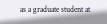as a graduate student at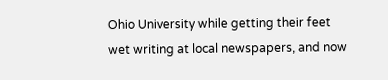Ohio University while getting their feet wet writing at local newspapers, and now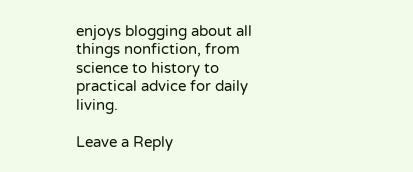enjoys blogging about all things nonfiction, from science to history to practical advice for daily living.

Leave a Reply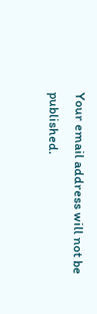Your email address will not be published.